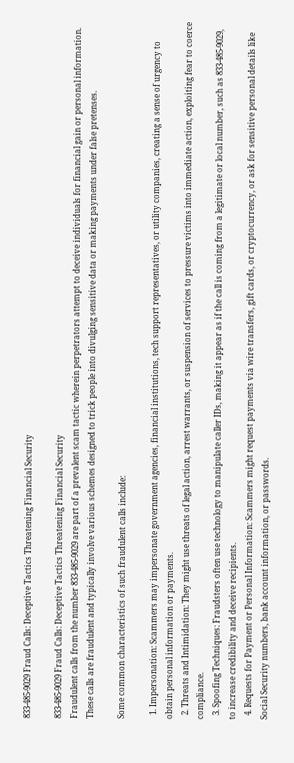833-485-9029 Fraud Calls: Deceptive Tactics Threatening Financial Security

833-485-9029 Fraud Calls: Deceptive Tactics Threatening Financial Security
Fraudulent calls from the number 833-485-9029 are part of a prevalent scam tactic wherein perpetrators attempt to deceive individuals for financial gain or personal information. These calls are fraudulent and typically involve various schemes designed to trick people into divulging sensitive data or making payments under false pretenses.

Some common characteristics of such fraudulent calls include:

  1. Impersonation: Scammers may impersonate government agencies, financial institutions, tech support representatives, or utility companies, creating a sense of urgency to obtain personal information or payments.
  2. Threats and Intimidation: They might use threats of legal action, arrest warrants, or suspension of services to pressure victims into immediate action, exploiting fear to coerce compliance.
  3. Spoofing Techniques: Fraudsters often use technology to manipulate caller IDs, making it appear as if the call is coming from a legitimate or local number, such as 833-485-9029, to increase credibility and deceive recipients.
  4. Requests for Payment or Personal Information: Scammers might request payments via wire transfers, gift cards, or cryptocurrency, or ask for sensitive personal details like Social Security numbers, bank account information, or passwords.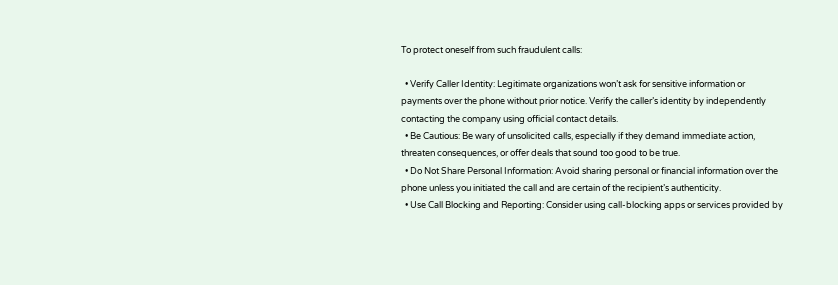To protect oneself from such fraudulent calls:

  • Verify Caller Identity: Legitimate organizations won’t ask for sensitive information or payments over the phone without prior notice. Verify the caller’s identity by independently contacting the company using official contact details.
  • Be Cautious: Be wary of unsolicited calls, especially if they demand immediate action, threaten consequences, or offer deals that sound too good to be true.
  • Do Not Share Personal Information: Avoid sharing personal or financial information over the phone unless you initiated the call and are certain of the recipient’s authenticity.
  • Use Call Blocking and Reporting: Consider using call-blocking apps or services provided by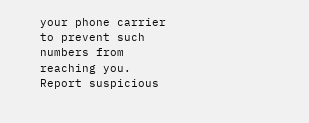your phone carrier to prevent such numbers from reaching you. Report suspicious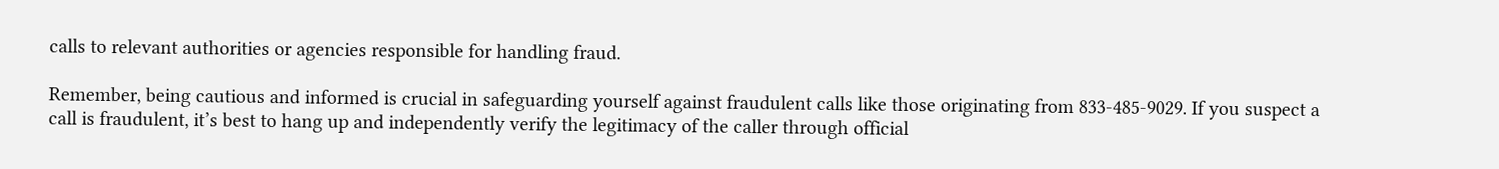calls to relevant authorities or agencies responsible for handling fraud.

Remember, being cautious and informed is crucial in safeguarding yourself against fraudulent calls like those originating from 833-485-9029. If you suspect a call is fraudulent, it’s best to hang up and independently verify the legitimacy of the caller through official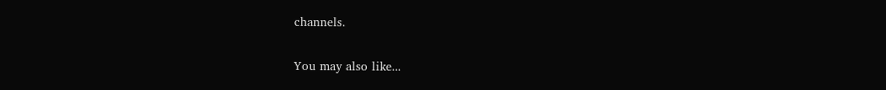channels.

You may also like...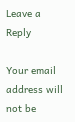Leave a Reply

Your email address will not be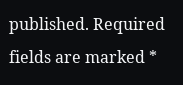published. Required fields are marked *